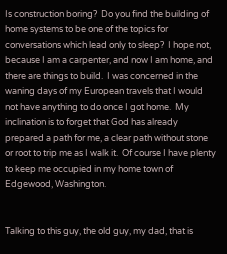Is construction boring?  Do you find the building of home systems to be one of the topics for conversations which lead only to sleep?  I hope not, because I am a carpenter, and now I am home, and there are things to build.  I was concerned in the waning days of my European travels that I would not have anything to do once I got home.  My inclination is to forget that God has already prepared a path for me, a clear path without stone or root to trip me as I walk it.  Of course I have plenty to keep me occupied in my home town of Edgewood, Washington.


Talking to this guy, the old guy, my dad, that is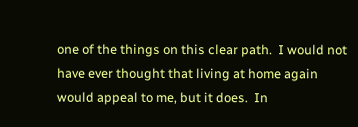one of the things on this clear path.  I would not have ever thought that living at home again would appeal to me, but it does.  In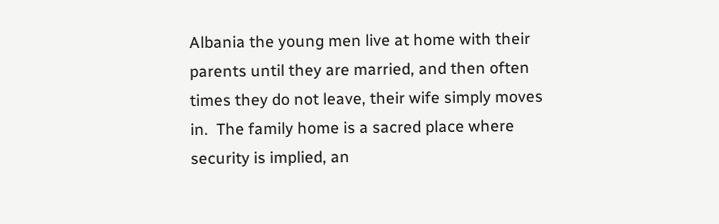Albania the young men live at home with their parents until they are married, and then often times they do not leave, their wife simply moves in.  The family home is a sacred place where security is implied, an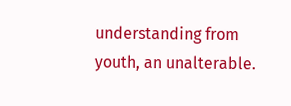understanding from youth, an unalterable.